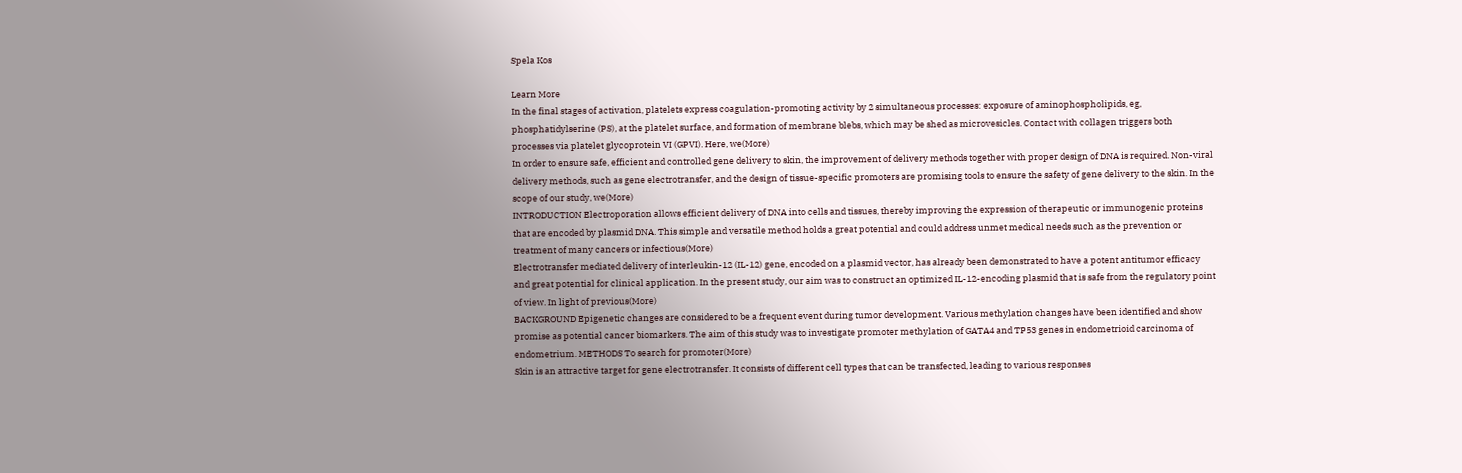Spela Kos

Learn More
In the final stages of activation, platelets express coagulation-promoting activity by 2 simultaneous processes: exposure of aminophospholipids, eg, phosphatidylserine (PS), at the platelet surface, and formation of membrane blebs, which may be shed as microvesicles. Contact with collagen triggers both processes via platelet glycoprotein VI (GPVI). Here, we(More)
In order to ensure safe, efficient and controlled gene delivery to skin, the improvement of delivery methods together with proper design of DNA is required. Non-viral delivery methods, such as gene electrotransfer, and the design of tissue-specific promoters are promising tools to ensure the safety of gene delivery to the skin. In the scope of our study, we(More)
INTRODUCTION Electroporation allows efficient delivery of DNA into cells and tissues, thereby improving the expression of therapeutic or immunogenic proteins that are encoded by plasmid DNA. This simple and versatile method holds a great potential and could address unmet medical needs such as the prevention or treatment of many cancers or infectious(More)
Electrotransfer mediated delivery of interleukin-12 (IL-12) gene, encoded on a plasmid vector, has already been demonstrated to have a potent antitumor efficacy and great potential for clinical application. In the present study, our aim was to construct an optimized IL-12-encoding plasmid that is safe from the regulatory point of view. In light of previous(More)
BACKGROUND Epigenetic changes are considered to be a frequent event during tumor development. Various methylation changes have been identified and show promise as potential cancer biomarkers. The aim of this study was to investigate promoter methylation of GATA4 and TP53 genes in endometrioid carcinoma of endometrium. METHODS To search for promoter(More)
Skin is an attractive target for gene electrotransfer. It consists of different cell types that can be transfected, leading to various responses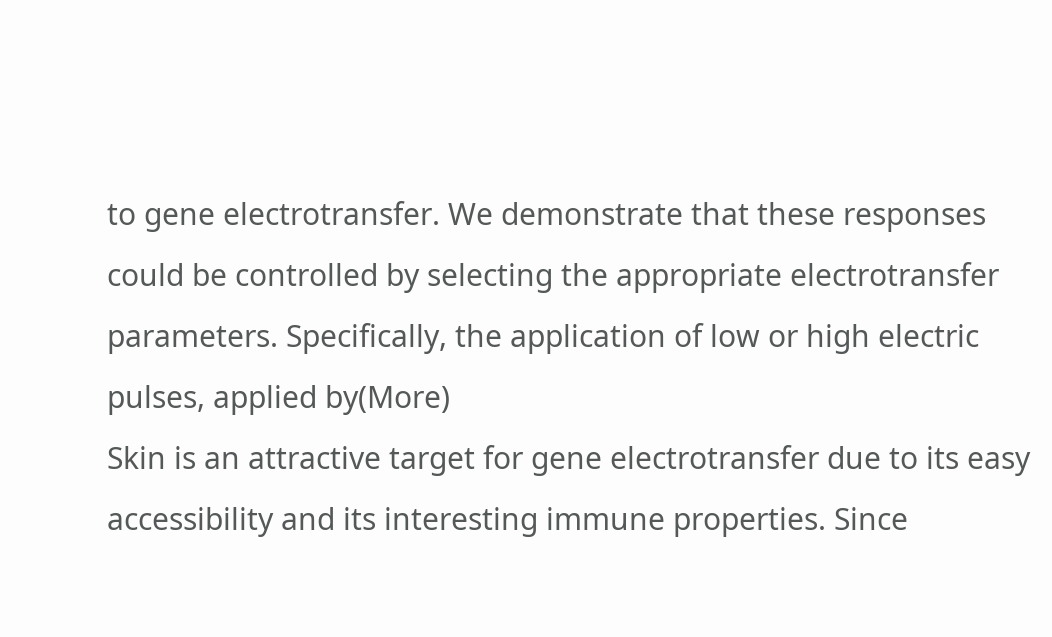to gene electrotransfer. We demonstrate that these responses could be controlled by selecting the appropriate electrotransfer parameters. Specifically, the application of low or high electric pulses, applied by(More)
Skin is an attractive target for gene electrotransfer due to its easy accessibility and its interesting immune properties. Since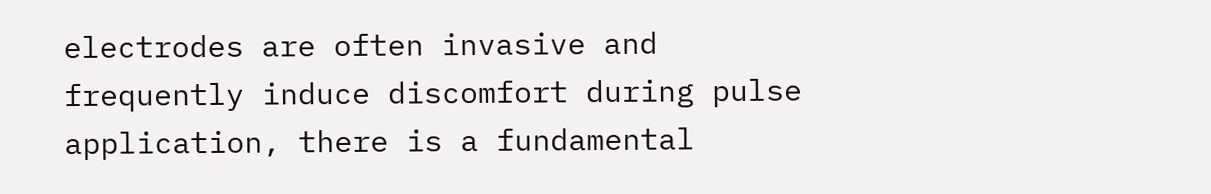electrodes are often invasive and frequently induce discomfort during pulse application, there is a fundamental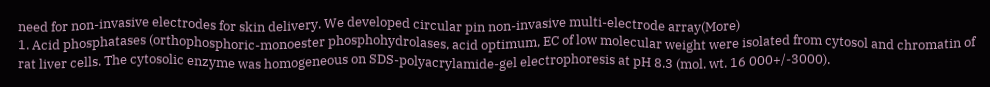need for non-invasive electrodes for skin delivery. We developed circular pin non-invasive multi-electrode array(More)
1. Acid phosphatases (orthophosphoric-monoester phosphohydrolases, acid optimum, EC of low molecular weight were isolated from cytosol and chromatin of rat liver cells. The cytosolic enzyme was homogeneous on SDS-polyacrylamide-gel electrophoresis at pH 8.3 (mol. wt. 16 000+/-3000).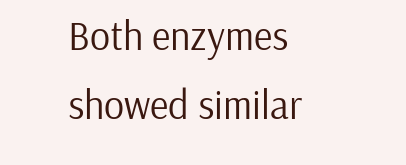Both enzymes showed similar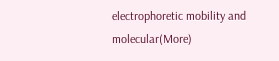electrophoretic mobility and molecular(More)